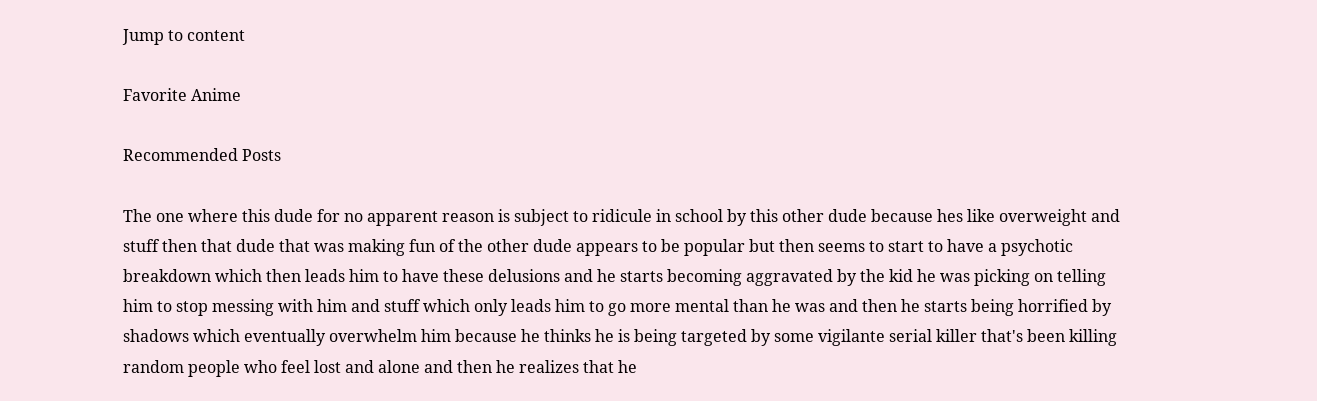Jump to content

Favorite Anime

Recommended Posts

The one where this dude for no apparent reason is subject to ridicule in school by this other dude because hes like overweight and stuff then that dude that was making fun of the other dude appears to be popular but then seems to start to have a psychotic breakdown which then leads him to have these delusions and he starts becoming aggravated by the kid he was picking on telling him to stop messing with him and stuff which only leads him to go more mental than he was and then he starts being horrified by shadows which eventually overwhelm him because he thinks he is being targeted by some vigilante serial killer that's been killing random people who feel lost and alone and then he realizes that he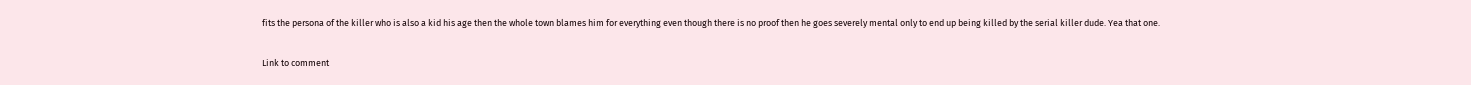fits the persona of the killer who is also a kid his age then the whole town blames him for everything even though there is no proof then he goes severely mental only to end up being killed by the serial killer dude. Yea that one.

Link to comment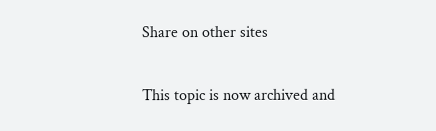Share on other sites


This topic is now archived and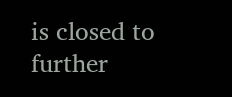is closed to further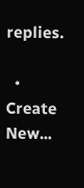replies.

  • Create New...